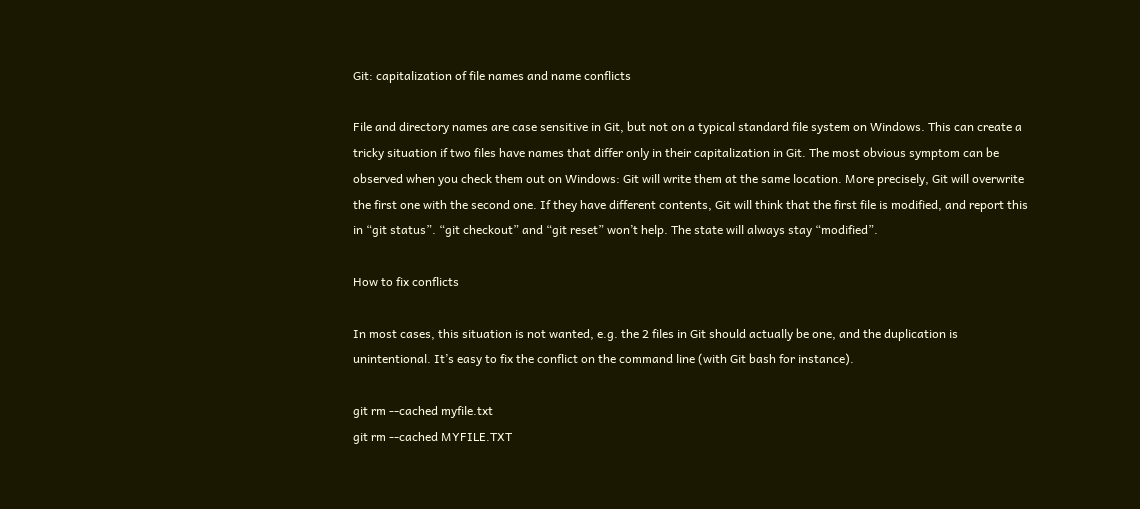Git: capitalization of file names and name conflicts

File and directory names are case sensitive in Git, but not on a typical standard file system on Windows. This can create a tricky situation if two files have names that differ only in their capitalization in Git. The most obvious symptom can be observed when you check them out on Windows: Git will write them at the same location. More precisely, Git will overwrite the first one with the second one. If they have different contents, Git will think that the first file is modified, and report this in “git status”. “git checkout” and “git reset” won’t help. The state will always stay “modified”.

How to fix conflicts

In most cases, this situation is not wanted, e.g. the 2 files in Git should actually be one, and the duplication is unintentional. It’s easy to fix the conflict on the command line (with Git bash for instance).

git rm --cached myfile.txt
git rm --cached MYFILE.TXT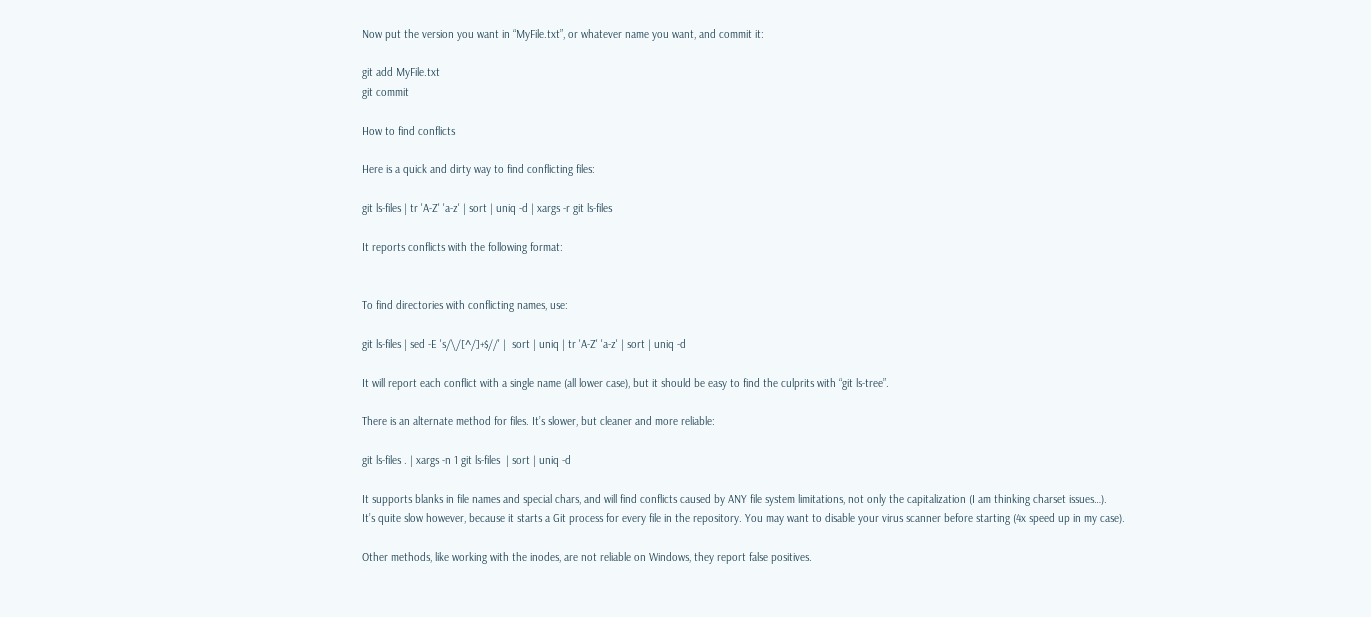Now put the version you want in “MyFile.txt”, or whatever name you want, and commit it:

git add MyFile.txt
git commit

How to find conflicts

Here is a quick and dirty way to find conflicting files:

git ls-files | tr 'A-Z' 'a-z' | sort | uniq -d | xargs -r git ls-files

It reports conflicts with the following format:


To find directories with conflicting names, use:

git ls-files | sed -E 's/\/[^/]+$//' |  sort | uniq | tr 'A-Z' 'a-z' | sort | uniq -d

It will report each conflict with a single name (all lower case), but it should be easy to find the culprits with “git ls-tree”.

There is an alternate method for files. It’s slower, but cleaner and more reliable:

git ls-files . | xargs -n 1 git ls-files  | sort | uniq -d

It supports blanks in file names and special chars, and will find conflicts caused by ANY file system limitations, not only the capitalization (I am thinking charset issues…).
It’s quite slow however, because it starts a Git process for every file in the repository. You may want to disable your virus scanner before starting (4x speed up in my case).

Other methods, like working with the inodes, are not reliable on Windows, they report false positives.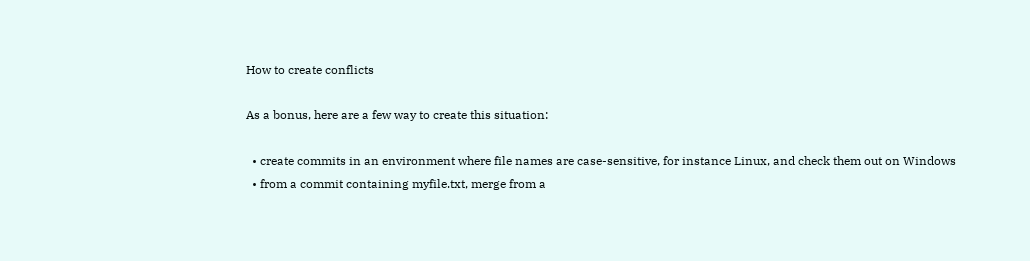How to create conflicts

As a bonus, here are a few way to create this situation:

  • create commits in an environment where file names are case-sensitive, for instance Linux, and check them out on Windows
  • from a commit containing myfile.txt, merge from a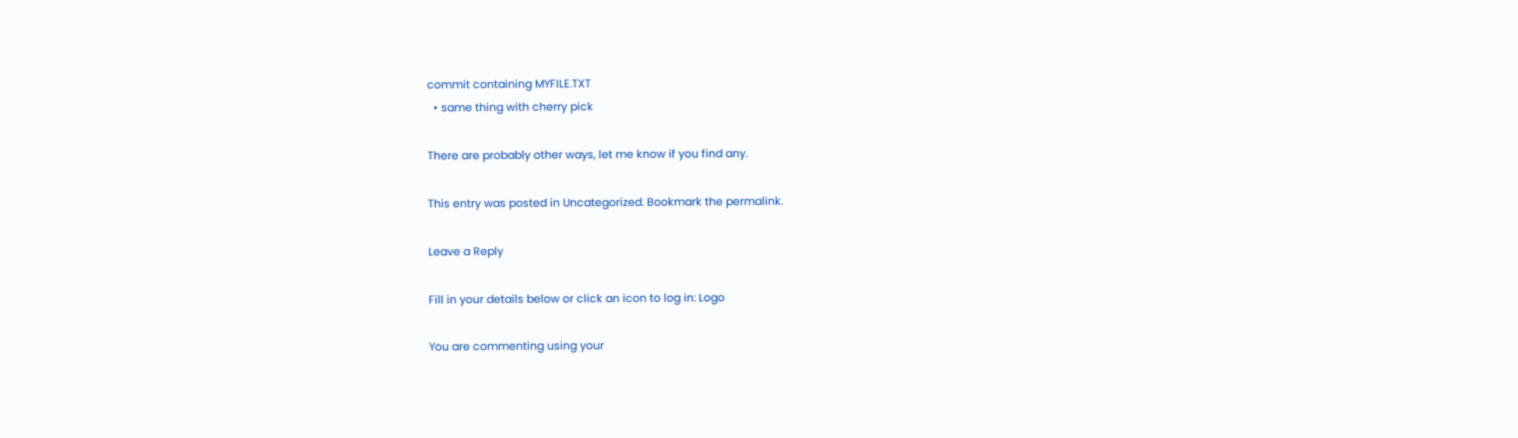commit containing MYFILE.TXT
  • same thing with cherry pick

There are probably other ways, let me know if you find any.

This entry was posted in Uncategorized. Bookmark the permalink.

Leave a Reply

Fill in your details below or click an icon to log in: Logo

You are commenting using your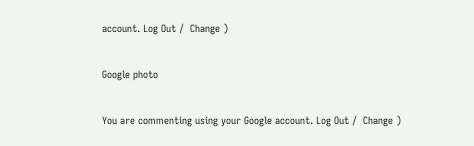account. Log Out /  Change )

Google photo

You are commenting using your Google account. Log Out /  Change )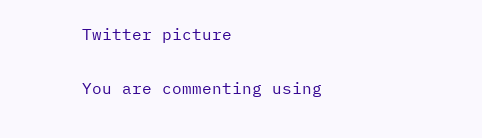Twitter picture

You are commenting using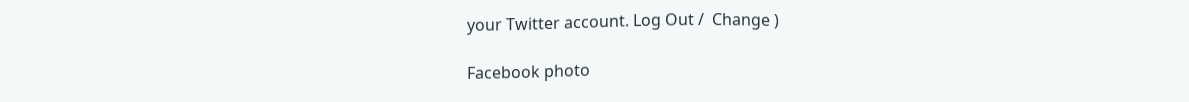your Twitter account. Log Out /  Change )

Facebook photo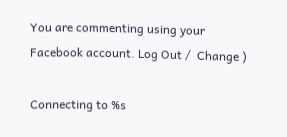You are commenting using your Facebook account. Log Out /  Change )

Connecting to %s